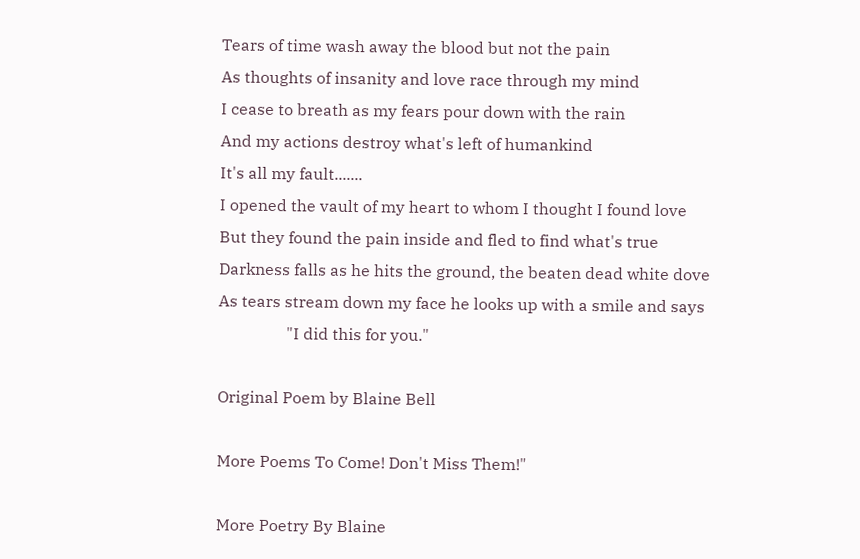Tears of time wash away the blood but not the pain
As thoughts of insanity and love race through my mind
I cease to breath as my fears pour down with the rain
And my actions destroy what's left of humankind
It's all my fault.......
I opened the vault of my heart to whom I thought I found love
But they found the pain inside and fled to find what's true
Darkness falls as he hits the ground, the beaten dead white dove
As tears stream down my face he looks up with a smile and says
                 "I did this for you."

Original Poem by Blaine Bell

More Poems To Come! Don't Miss Them!"

More Poetry By Blaine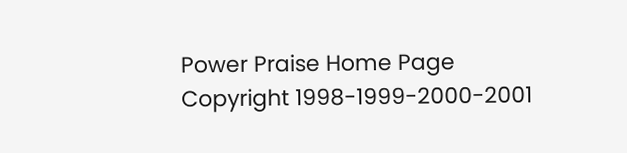Power Praise Home Page
Copyright 1998-1999-2000-2001